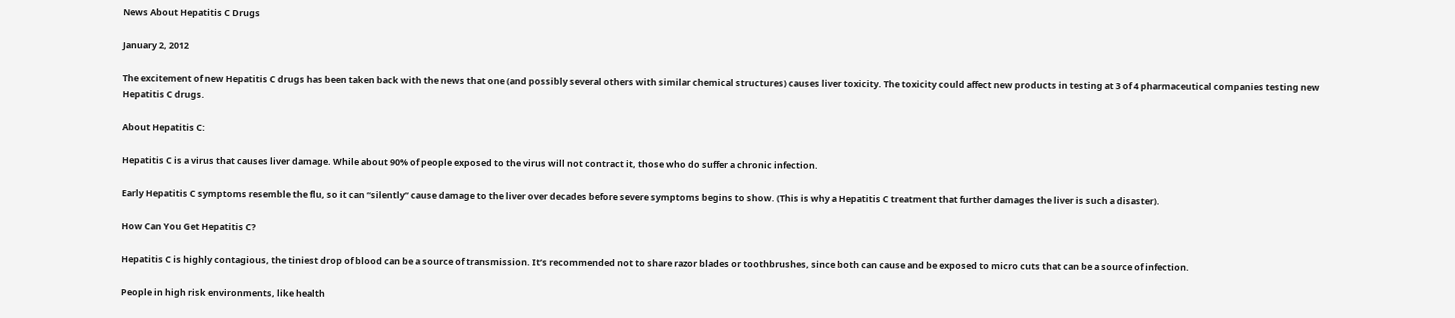News About Hepatitis C Drugs

January 2, 2012

The excitement of new Hepatitis C drugs has been taken back with the news that one (and possibly several others with similar chemical structures) causes liver toxicity. The toxicity could affect new products in testing at 3 of 4 pharmaceutical companies testing new Hepatitis C drugs.

About Hepatitis C:

Hepatitis C is a virus that causes liver damage. While about 90% of people exposed to the virus will not contract it, those who do suffer a chronic infection.

Early Hepatitis C symptoms resemble the flu, so it can “silently” cause damage to the liver over decades before severe symptoms begins to show. (This is why a Hepatitis C treatment that further damages the liver is such a disaster).

How Can You Get Hepatitis C?

Hepatitis C is highly contagious, the tiniest drop of blood can be a source of transmission. It’s recommended not to share razor blades or toothbrushes, since both can cause and be exposed to micro cuts that can be a source of infection.

People in high risk environments, like health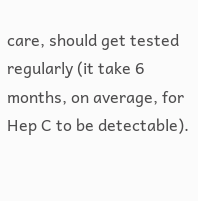care, should get tested regularly (it take 6 months, on average, for Hep C to be detectable).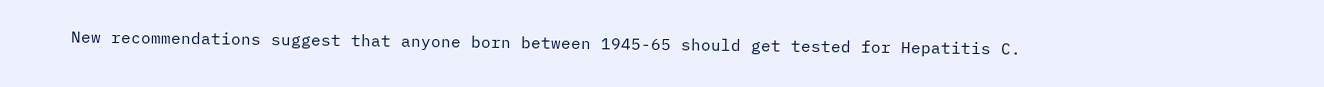New recommendations suggest that anyone born between 1945-65 should get tested for Hepatitis C.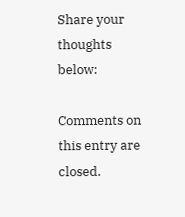Share your thoughts below:

Comments on this entry are closed.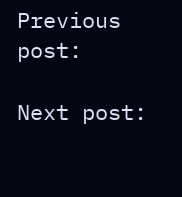Previous post:

Next post: